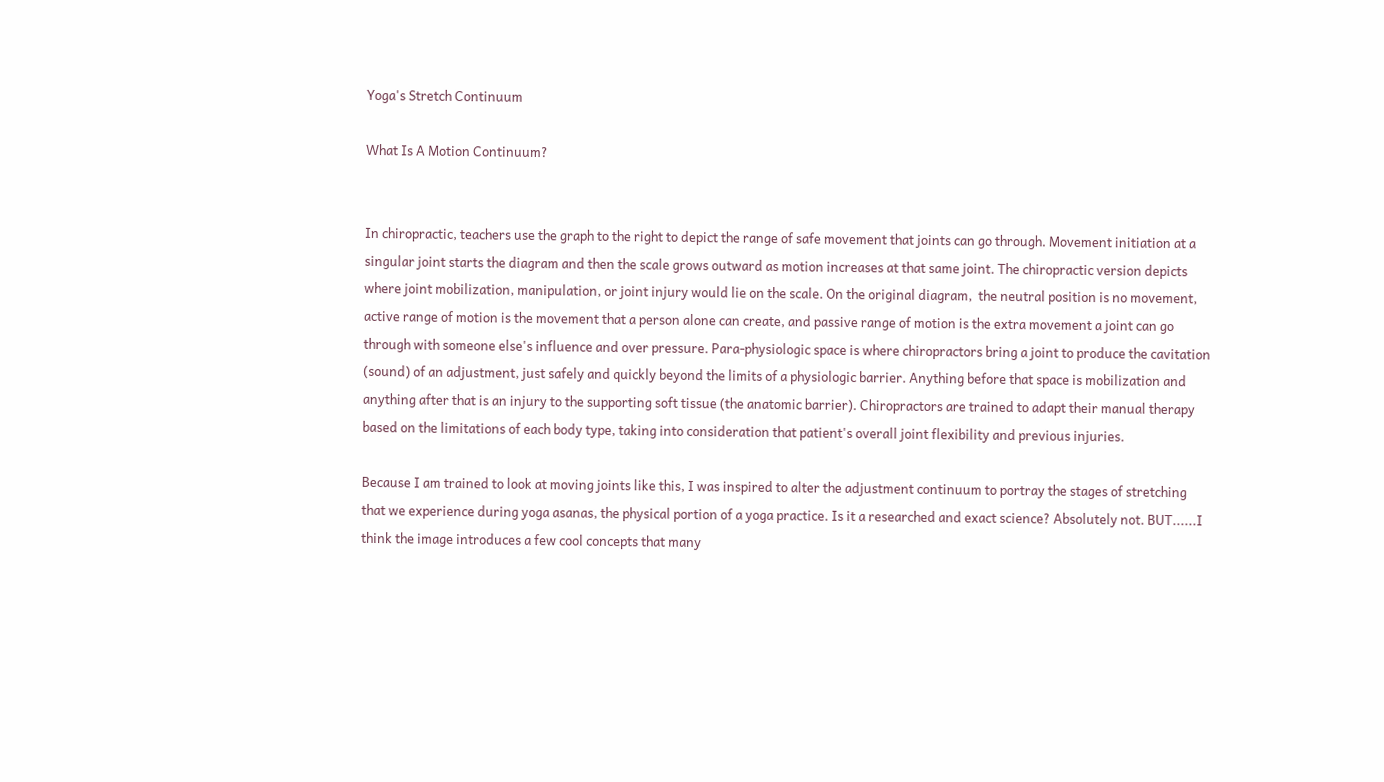Yoga's Stretch Continuum

What Is A Motion Continuum?


In chiropractic, teachers use the graph to the right to depict the range of safe movement that joints can go through. Movement initiation at a singular joint starts the diagram and then the scale grows outward as motion increases at that same joint. The chiropractic version depicts where joint mobilization, manipulation, or joint injury would lie on the scale. On the original diagram,  the neutral position is no movement, active range of motion is the movement that a person alone can create, and passive range of motion is the extra movement a joint can go through with someone else's influence and over pressure. Para-physiologic space is where chiropractors bring a joint to produce the cavitation (sound) of an adjustment, just safely and quickly beyond the limits of a physiologic barrier. Anything before that space is mobilization and anything after that is an injury to the supporting soft tissue (the anatomic barrier). Chiropractors are trained to adapt their manual therapy based on the limitations of each body type, taking into consideration that patient's overall joint flexibility and previous injuries.

Because I am trained to look at moving joints like this, I was inspired to alter the adjustment continuum to portray the stages of stretching that we experience during yoga asanas, the physical portion of a yoga practice. Is it a researched and exact science? Absolutely not. BUT......I think the image introduces a few cool concepts that many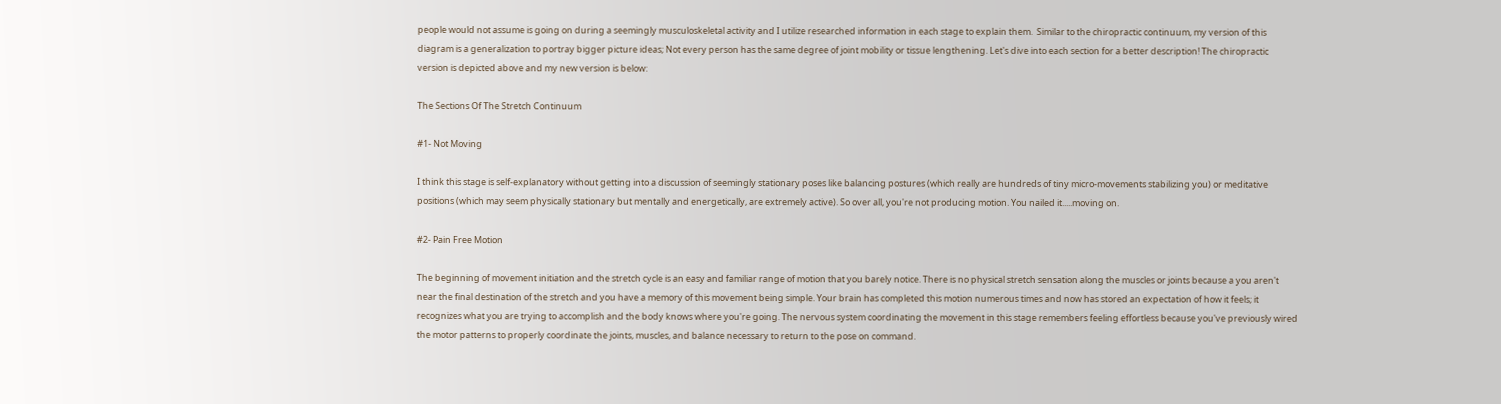people would not assume is going on during a seemingly musculoskeletal activity and I utilize researched information in each stage to explain them.  Similar to the chiropractic continuum, my version of this diagram is a generalization to portray bigger picture ideas; Not every person has the same degree of joint mobility or tissue lengthening. Let's dive into each section for a better description! The chiropractic version is depicted above and my new version is below:

The Sections Of The Stretch Continuum

#1- Not Moving

I think this stage is self-explanatory without getting into a discussion of seemingly stationary poses like balancing postures (which really are hundreds of tiny micro-movements stabilizing you) or meditative positions (which may seem physically stationary but mentally and energetically, are extremely active). So over all, you're not producing motion. You nailed it.....moving on.

#2- Pain Free Motion

The beginning of movement initiation and the stretch cycle is an easy and familiar range of motion that you barely notice. There is no physical stretch sensation along the muscles or joints because a you aren't near the final destination of the stretch and you have a memory of this movement being simple. Your brain has completed this motion numerous times and now has stored an expectation of how it feels; it recognizes what you are trying to accomplish and the body knows where you're going. The nervous system coordinating the movement in this stage remembers feeling effortless because you've previously wired the motor patterns to properly coordinate the joints, muscles, and balance necessary to return to the pose on command.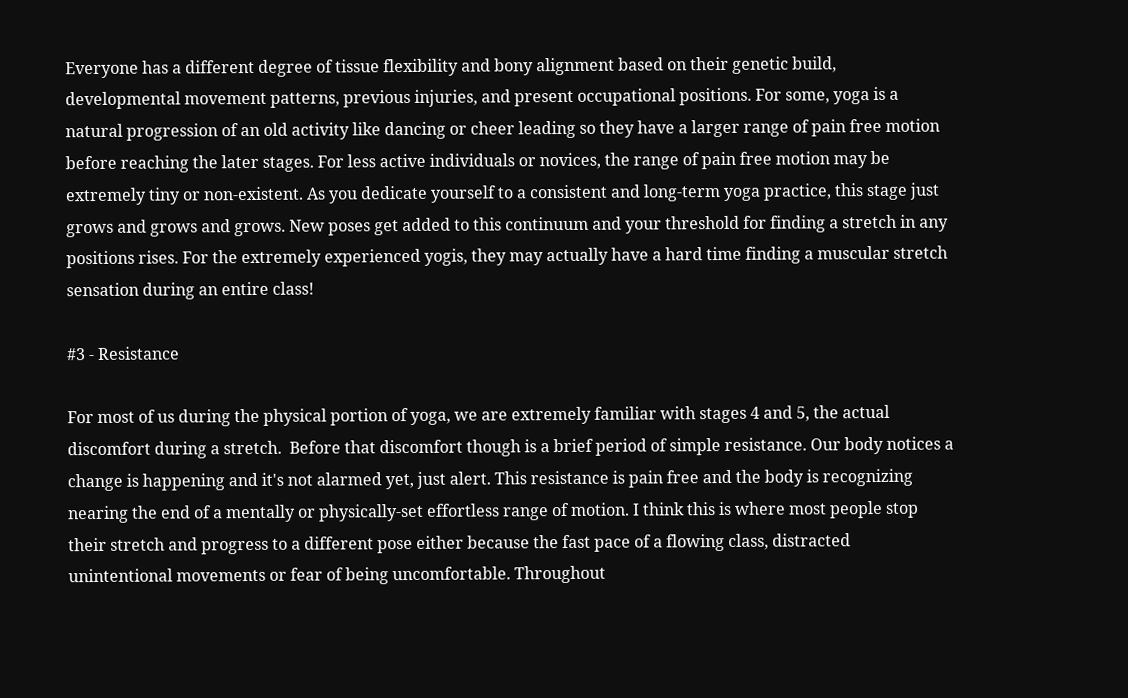Everyone has a different degree of tissue flexibility and bony alignment based on their genetic build, developmental movement patterns, previous injuries, and present occupational positions. For some, yoga is a natural progression of an old activity like dancing or cheer leading so they have a larger range of pain free motion before reaching the later stages. For less active individuals or novices, the range of pain free motion may be extremely tiny or non-existent. As you dedicate yourself to a consistent and long-term yoga practice, this stage just grows and grows and grows. New poses get added to this continuum and your threshold for finding a stretch in any positions rises. For the extremely experienced yogis, they may actually have a hard time finding a muscular stretch sensation during an entire class!

#3 - Resistance

For most of us during the physical portion of yoga, we are extremely familiar with stages 4 and 5, the actual discomfort during a stretch.  Before that discomfort though is a brief period of simple resistance. Our body notices a change is happening and it's not alarmed yet, just alert. This resistance is pain free and the body is recognizing nearing the end of a mentally or physically-set effortless range of motion. I think this is where most people stop their stretch and progress to a different pose either because the fast pace of a flowing class, distracted unintentional movements or fear of being uncomfortable. Throughout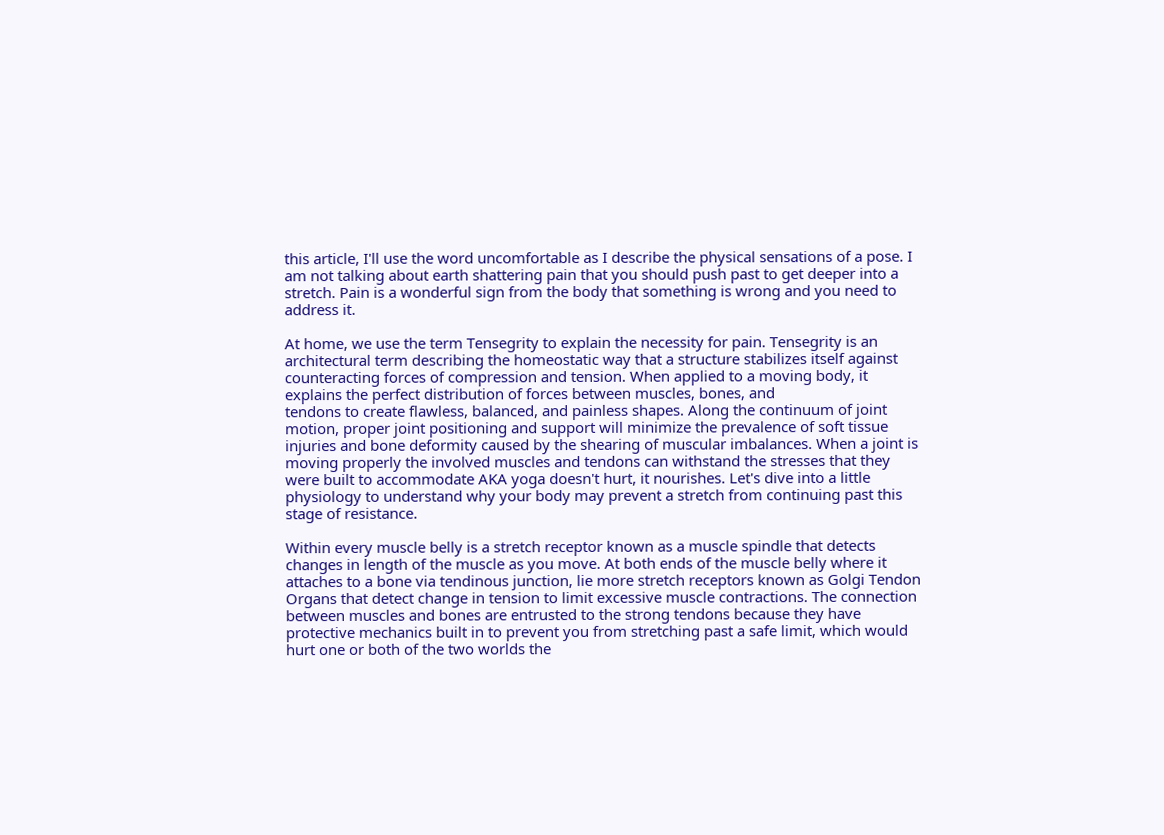this article, I'll use the word uncomfortable as I describe the physical sensations of a pose. I am not talking about earth shattering pain that you should push past to get deeper into a stretch. Pain is a wonderful sign from the body that something is wrong and you need to address it.

At home, we use the term Tensegrity to explain the necessity for pain. Tensegrity is an architectural term describing the homeostatic way that a structure stabilizes itself against counteracting forces of compression and tension. When applied to a moving body, it explains the perfect distribution of forces between muscles, bones, and
tendons to create flawless, balanced, and painless shapes. Along the continuum of joint motion, proper joint positioning and support will minimize the prevalence of soft tissue injuries and bone deformity caused by the shearing of muscular imbalances. When a joint is moving properly the involved muscles and tendons can withstand the stresses that they were built to accommodate AKA yoga doesn't hurt, it nourishes. Let's dive into a little physiology to understand why your body may prevent a stretch from continuing past this stage of resistance.

Within every muscle belly is a stretch receptor known as a muscle spindle that detects changes in length of the muscle as you move. At both ends of the muscle belly where it attaches to a bone via tendinous junction, lie more stretch receptors known as Golgi Tendon Organs that detect change in tension to limit excessive muscle contractions. The connection between muscles and bones are entrusted to the strong tendons because they have protective mechanics built in to prevent you from stretching past a safe limit, which would hurt one or both of the two worlds the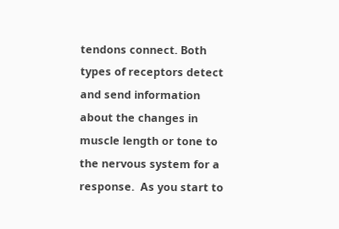tendons connect. Both types of receptors detect and send information about the changes in muscle length or tone to the nervous system for a response.  As you start to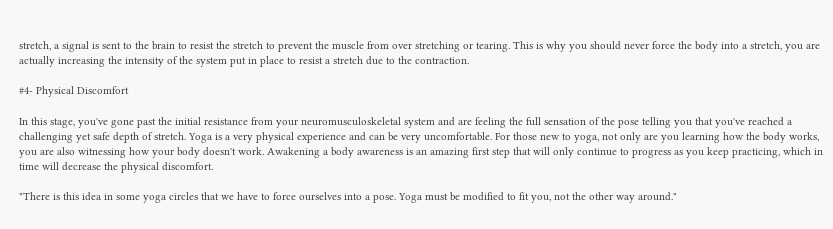stretch, a signal is sent to the brain to resist the stretch to prevent the muscle from over stretching or tearing. This is why you should never force the body into a stretch, you are actually increasing the intensity of the system put in place to resist a stretch due to the contraction.

#4- Physical Discomfort

In this stage, you've gone past the initial resistance from your neuromusculoskeletal system and are feeling the full sensation of the pose telling you that you've reached a challenging yet safe depth of stretch. Yoga is a very physical experience and can be very uncomfortable. For those new to yoga, not only are you learning how the body works, you are also witnessing how your body doesn't work. Awakening a body awareness is an amazing first step that will only continue to progress as you keep practicing, which in time will decrease the physical discomfort.

"There is this idea in some yoga circles that we have to force ourselves into a pose. Yoga must be modified to fit you, not the other way around."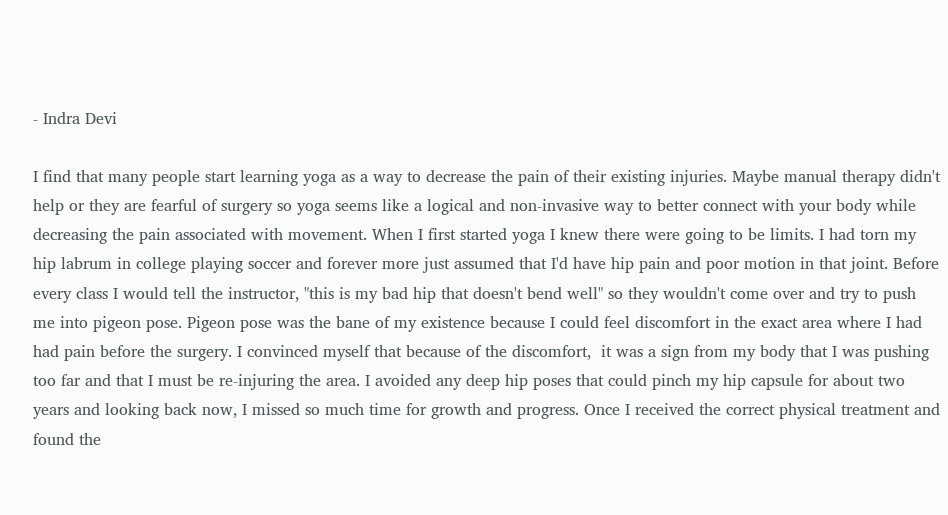- Indra Devi

I find that many people start learning yoga as a way to decrease the pain of their existing injuries. Maybe manual therapy didn't help or they are fearful of surgery so yoga seems like a logical and non-invasive way to better connect with your body while decreasing the pain associated with movement. When I first started yoga I knew there were going to be limits. I had torn my hip labrum in college playing soccer and forever more just assumed that I'd have hip pain and poor motion in that joint. Before every class I would tell the instructor, "this is my bad hip that doesn't bend well" so they wouldn't come over and try to push me into pigeon pose. Pigeon pose was the bane of my existence because I could feel discomfort in the exact area where I had had pain before the surgery. I convinced myself that because of the discomfort,  it was a sign from my body that I was pushing too far and that I must be re-injuring the area. I avoided any deep hip poses that could pinch my hip capsule for about two years and looking back now, I missed so much time for growth and progress. Once I received the correct physical treatment and found the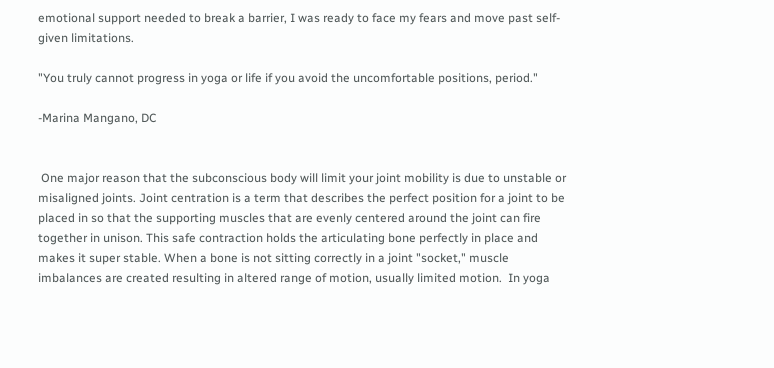emotional support needed to break a barrier, I was ready to face my fears and move past self-given limitations.

"You truly cannot progress in yoga or life if you avoid the uncomfortable positions, period."

-Marina Mangano, DC


 One major reason that the subconscious body will limit your joint mobility is due to unstable or misaligned joints. Joint centration is a term that describes the perfect position for a joint to be placed in so that the supporting muscles that are evenly centered around the joint can fire together in unison. This safe contraction holds the articulating bone perfectly in place and makes it super stable. When a bone is not sitting correctly in a joint "socket," muscle imbalances are created resulting in altered range of motion, usually limited motion.  In yoga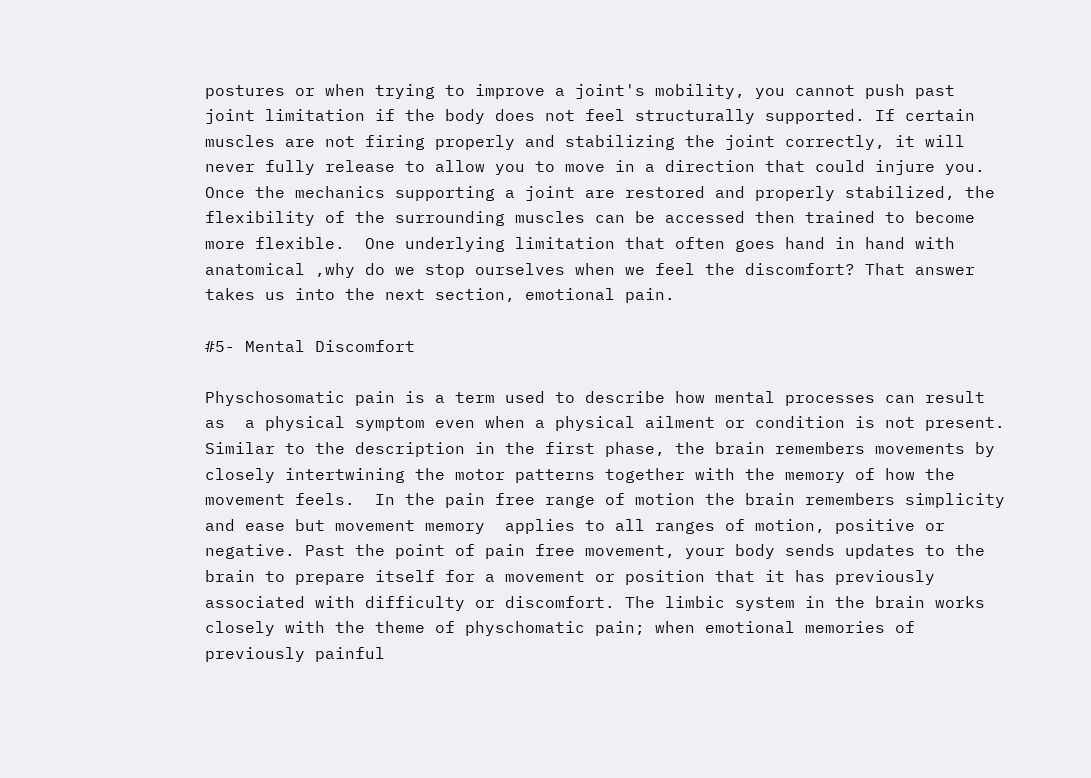postures or when trying to improve a joint's mobility, you cannot push past joint limitation if the body does not feel structurally supported. If certain muscles are not firing properly and stabilizing the joint correctly, it will never fully release to allow you to move in a direction that could injure you. Once the mechanics supporting a joint are restored and properly stabilized, the flexibility of the surrounding muscles can be accessed then trained to become more flexible.  One underlying limitation that often goes hand in hand with anatomical ,why do we stop ourselves when we feel the discomfort? That answer takes us into the next section, emotional pain.

#5- Mental Discomfort

Physchosomatic pain is a term used to describe how mental processes can result as  a physical symptom even when a physical ailment or condition is not present. Similar to the description in the first phase, the brain remembers movements by closely intertwining the motor patterns together with the memory of how the movement feels.  In the pain free range of motion the brain remembers simplicity and ease but movement memory  applies to all ranges of motion, positive or negative. Past the point of pain free movement, your body sends updates to the brain to prepare itself for a movement or position that it has previously associated with difficulty or discomfort. The limbic system in the brain works closely with the theme of physchomatic pain; when emotional memories of previously painful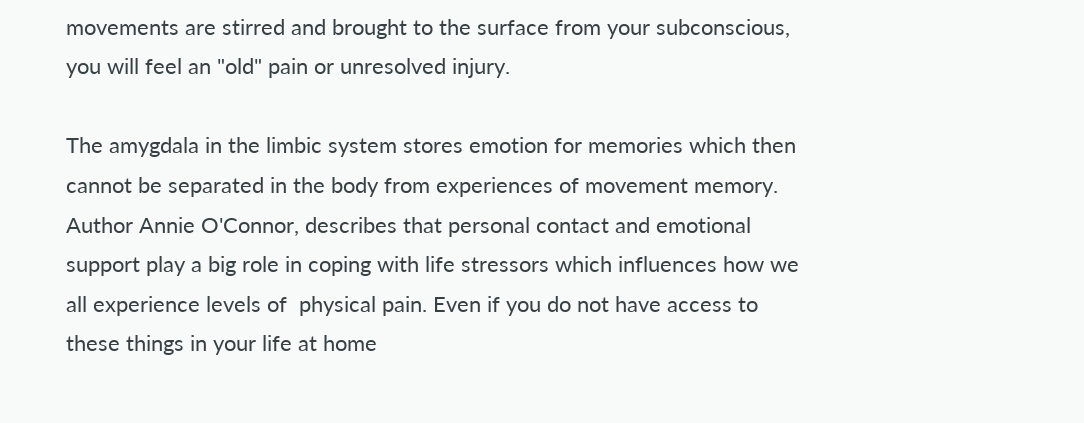movements are stirred and brought to the surface from your subconscious, you will feel an "old" pain or unresolved injury.

The amygdala in the limbic system stores emotion for memories which then cannot be separated in the body from experiences of movement memory. Author Annie O'Connor, describes that personal contact and emotional support play a big role in coping with life stressors which influences how we all experience levels of  physical pain. Even if you do not have access to these things in your life at home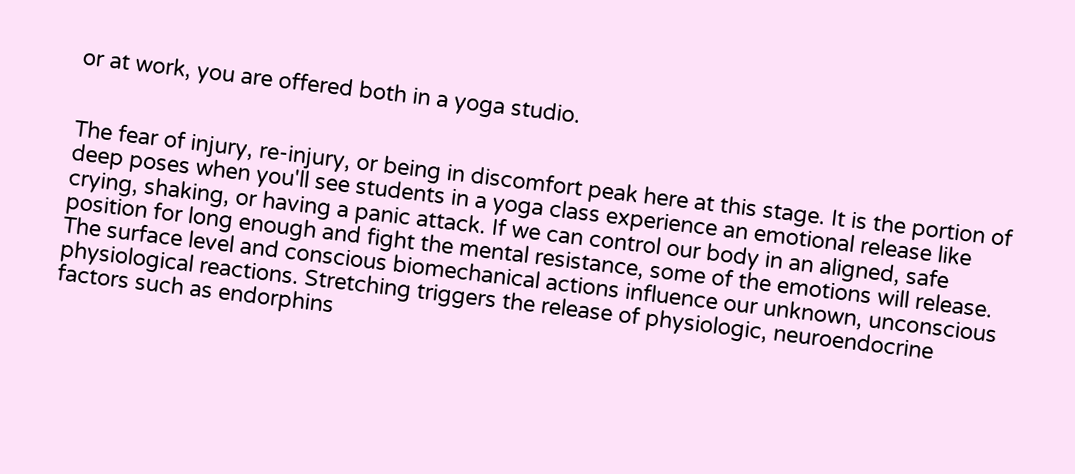or at work, you are offered both in a yoga studio.


The fear of injury, re-injury, or being in discomfort peak here at this stage. It is the portion of deep poses when you'll see students in a yoga class experience an emotional release like crying, shaking, or having a panic attack. If we can control our body in an aligned, safe position for long enough and fight the mental resistance, some of the emotions will release. The surface level and conscious biomechanical actions influence our unknown, unconscious physiological reactions. Stretching triggers the release of physiologic, neuroendocrine factors such as endorphins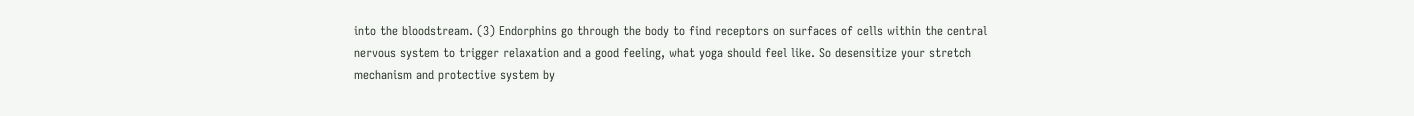into the bloodstream. (3) Endorphins go through the body to find receptors on surfaces of cells within the central nervous system to trigger relaxation and a good feeling, what yoga should feel like. So desensitize your stretch mechanism and protective system by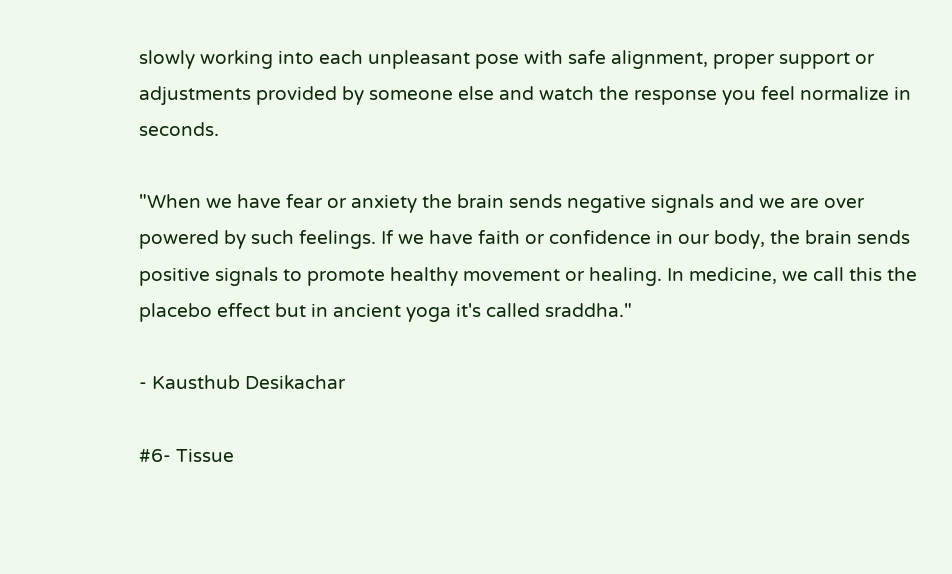slowly working into each unpleasant pose with safe alignment, proper support or adjustments provided by someone else and watch the response you feel normalize in seconds.

"When we have fear or anxiety the brain sends negative signals and we are over powered by such feelings. If we have faith or confidence in our body, the brain sends positive signals to promote healthy movement or healing. In medicine, we call this the placebo effect but in ancient yoga it's called sraddha."

- Kausthub Desikachar

#6- Tissue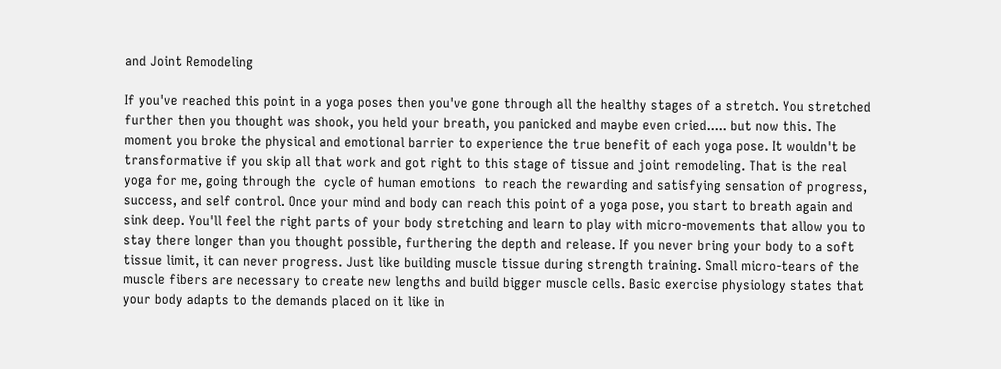and Joint Remodeling

If you've reached this point in a yoga poses then you've gone through all the healthy stages of a stretch. You stretched further then you thought was shook, you held your breath, you panicked and maybe even cried..... but now this. The moment you broke the physical and emotional barrier to experience the true benefit of each yoga pose. It wouldn't be transformative if you skip all that work and got right to this stage of tissue and joint remodeling. That is the real yoga for me, going through the  cycle of human emotions  to reach the rewarding and satisfying sensation of progress, success, and self control. Once your mind and body can reach this point of a yoga pose, you start to breath again and sink deep. You'll feel the right parts of your body stretching and learn to play with micro-movements that allow you to stay there longer than you thought possible, furthering the depth and release. If you never bring your body to a soft tissue limit, it can never progress. Just like building muscle tissue during strength training. Small micro-tears of the muscle fibers are necessary to create new lengths and build bigger muscle cells. Basic exercise physiology states that your body adapts to the demands placed on it like in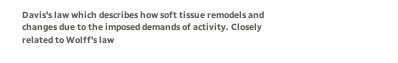Davis's law which describes how soft tissue remodels and changes due to the imposed demands of activity. Closely related to Wolff's law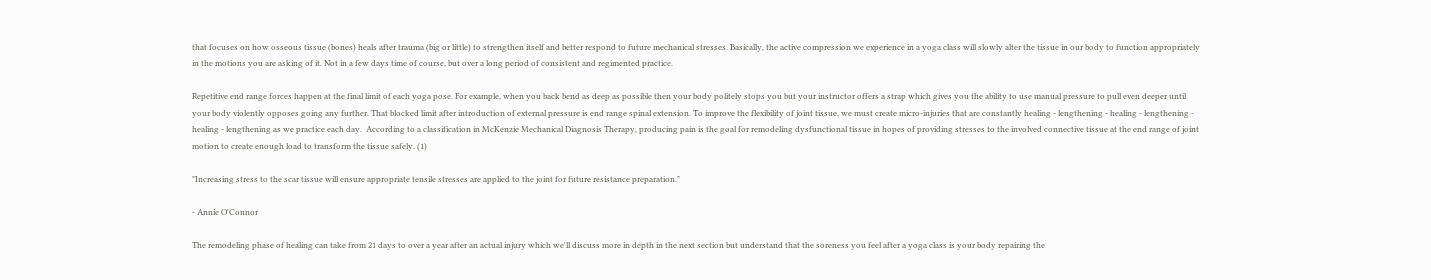that focuses on how osseous tissue (bones) heals after trauma (big or little) to strengthen itself and better respond to future mechanical stresses. Basically, the active compression we experience in a yoga class will slowly alter the tissue in our body to function appropriately in the motions you are asking of it. Not in a few days time of course, but over a long period of consistent and regimented practice.

Repetitive end range forces happen at the final limit of each yoga pose. For example, when you back bend as deep as possible then your body politely stops you but your instructor offers a strap which gives you the ability to use manual pressure to pull even deeper until your body violently opposes going any further. That blocked limit after introduction of external pressure is end range spinal extension. To improve the flexibility of joint tissue, we must create micro-injuries that are constantly healing - lengthening - healing - lengthening - healing - lengthening as we practice each day.  According to a classification in McKenzie Mechanical Diagnosis Therapy, producing pain is the goal for remodeling dysfunctional tissue in hopes of providing stresses to the involved connective tissue at the end range of joint motion to create enough load to transform the tissue safely. (1)

"Increasing stress to the scar tissue will ensure appropriate tensile stresses are applied to the joint for future resistance preparation."

- Annie O'Connor

The remodeling phase of healing can take from 21 days to over a year after an actual injury which we'll discuss more in depth in the next section but understand that the soreness you feel after a yoga class is your body repairing the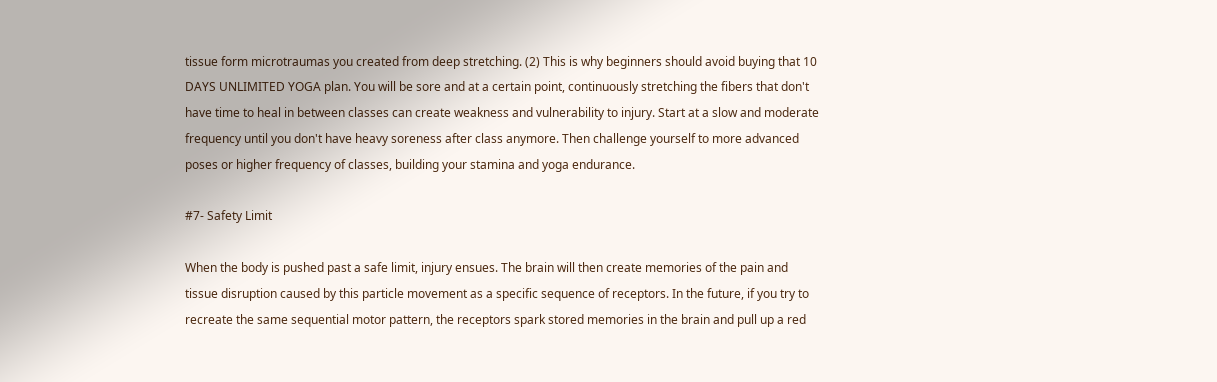tissue form microtraumas you created from deep stretching. (2) This is why beginners should avoid buying that 10 DAYS UNLIMITED YOGA plan. You will be sore and at a certain point, continuously stretching the fibers that don't have time to heal in between classes can create weakness and vulnerability to injury. Start at a slow and moderate frequency until you don't have heavy soreness after class anymore. Then challenge yourself to more advanced poses or higher frequency of classes, building your stamina and yoga endurance.

#7- Safety Limit

When the body is pushed past a safe limit, injury ensues. The brain will then create memories of the pain and tissue disruption caused by this particle movement as a specific sequence of receptors. In the future, if you try to recreate the same sequential motor pattern, the receptors spark stored memories in the brain and pull up a red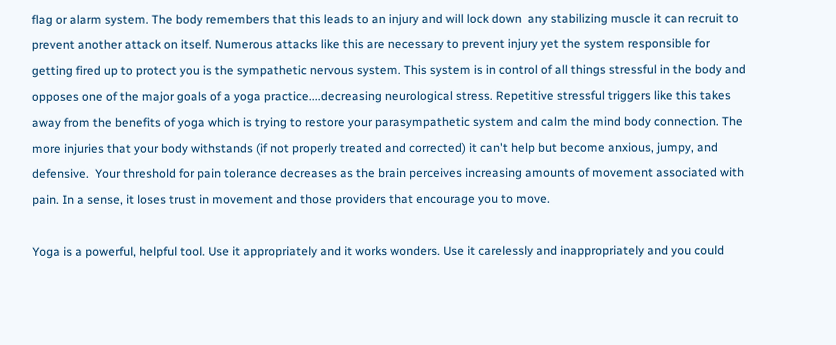flag or alarm system. The body remembers that this leads to an injury and will lock down  any stabilizing muscle it can recruit to prevent another attack on itself. Numerous attacks like this are necessary to prevent injury yet the system responsible for getting fired up to protect you is the sympathetic nervous system. This system is in control of all things stressful in the body and opposes one of the major goals of a yoga practice....decreasing neurological stress. Repetitive stressful triggers like this takes away from the benefits of yoga which is trying to restore your parasympathetic system and calm the mind body connection. The more injuries that your body withstands (if not properly treated and corrected) it can't help but become anxious, jumpy, and defensive.  Your threshold for pain tolerance decreases as the brain perceives increasing amounts of movement associated with pain. In a sense, it loses trust in movement and those providers that encourage you to move.

Yoga is a powerful, helpful tool. Use it appropriately and it works wonders. Use it carelessly and inappropriately and you could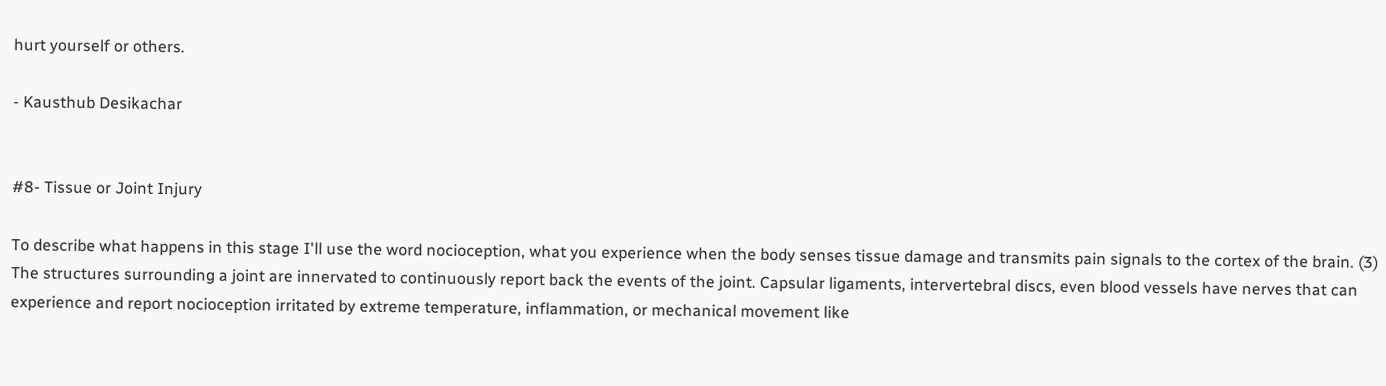hurt yourself or others.

- Kausthub Desikachar


#8- Tissue or Joint Injury

To describe what happens in this stage I'll use the word nocioception, what you experience when the body senses tissue damage and transmits pain signals to the cortex of the brain. (3) The structures surrounding a joint are innervated to continuously report back the events of the joint. Capsular ligaments, intervertebral discs, even blood vessels have nerves that can experience and report nocioception irritated by extreme temperature, inflammation, or mechanical movement like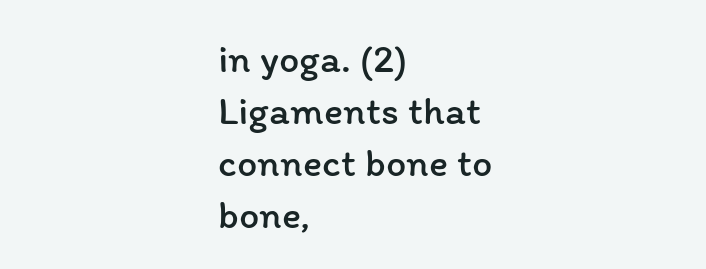in yoga. (2)  Ligaments that connect bone to bone,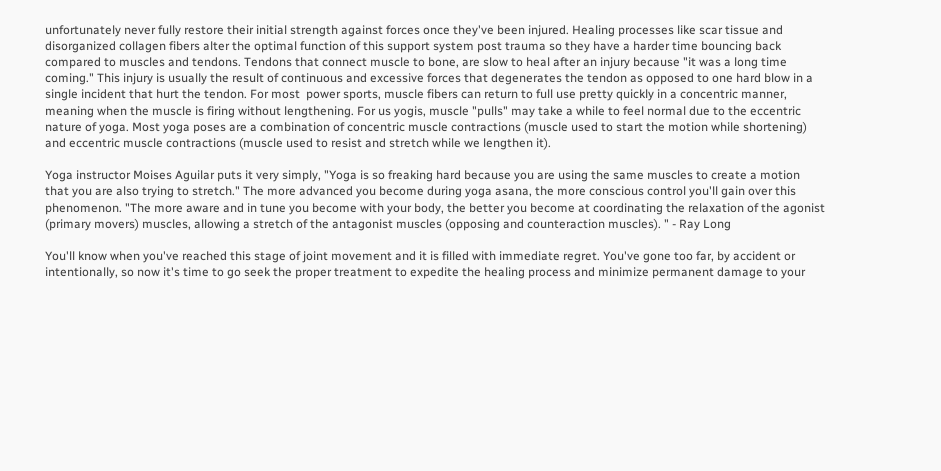unfortunately never fully restore their initial strength against forces once they've been injured. Healing processes like scar tissue and disorganized collagen fibers alter the optimal function of this support system post trauma so they have a harder time bouncing back compared to muscles and tendons. Tendons that connect muscle to bone, are slow to heal after an injury because "it was a long time coming." This injury is usually the result of continuous and excessive forces that degenerates the tendon as opposed to one hard blow in a single incident that hurt the tendon. For most  power sports, muscle fibers can return to full use pretty quickly in a concentric manner, meaning when the muscle is firing without lengthening. For us yogis, muscle "pulls" may take a while to feel normal due to the eccentric nature of yoga. Most yoga poses are a combination of concentric muscle contractions (muscle used to start the motion while shortening) and eccentric muscle contractions (muscle used to resist and stretch while we lengthen it).

Yoga instructor Moises Aguilar puts it very simply, "Yoga is so freaking hard because you are using the same muscles to create a motion that you are also trying to stretch." The more advanced you become during yoga asana, the more conscious control you'll gain over this phenomenon. "The more aware and in tune you become with your body, the better you become at coordinating the relaxation of the agonist (primary movers) muscles, allowing a stretch of the antagonist muscles (opposing and counteraction muscles). " - Ray Long

You'll know when you've reached this stage of joint movement and it is filled with immediate regret. You've gone too far, by accident or intentionally, so now it's time to go seek the proper treatment to expedite the healing process and minimize permanent damage to your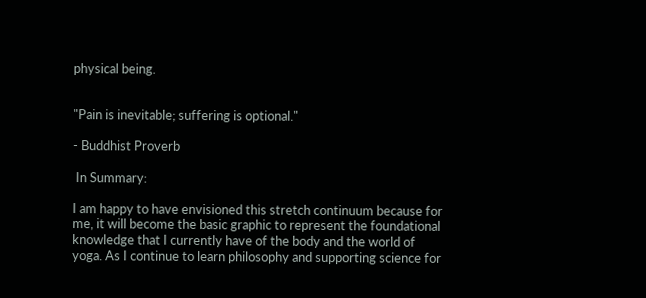physical being.


"Pain is inevitable; suffering is optional."

- Buddhist Proverb

 In Summary:

I am happy to have envisioned this stretch continuum because for me, it will become the basic graphic to represent the foundational knowledge that I currently have of the body and the world of yoga. As I continue to learn philosophy and supporting science for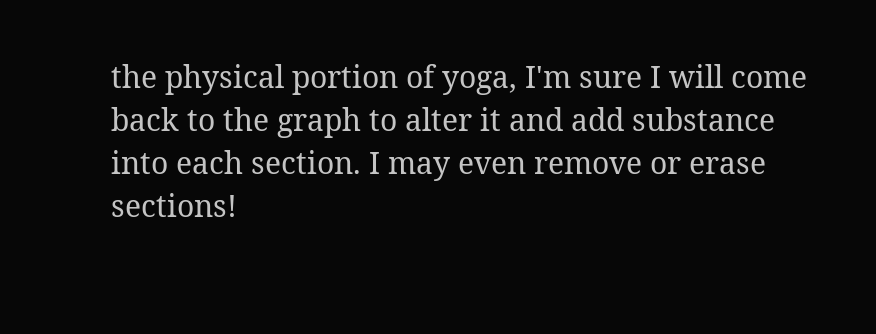the physical portion of yoga, I'm sure I will come back to the graph to alter it and add substance into each section. I may even remove or erase sections!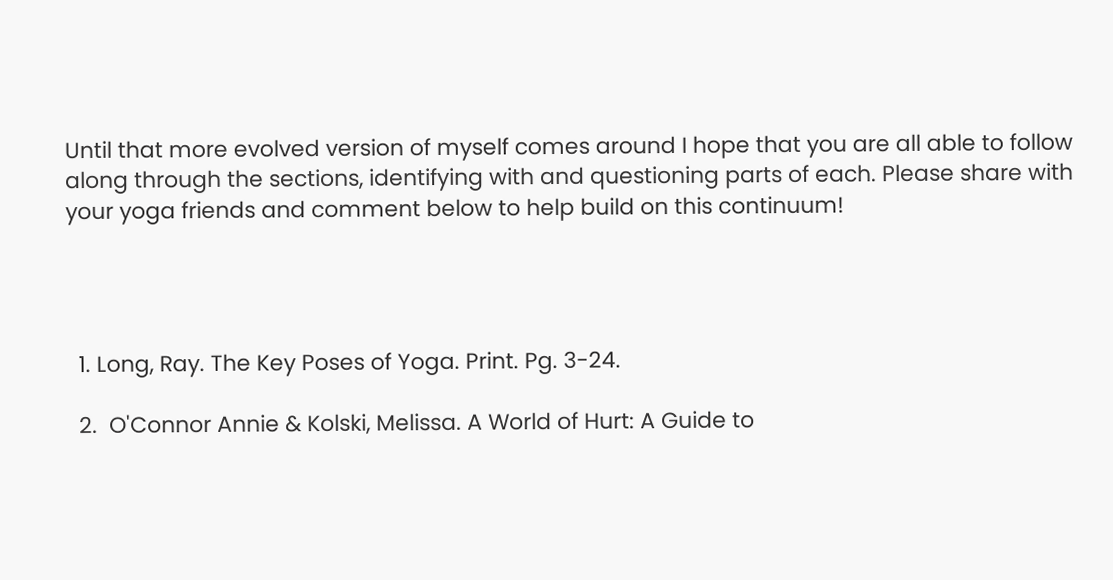Until that more evolved version of myself comes around I hope that you are all able to follow along through the sections, identifying with and questioning parts of each. Please share with your yoga friends and comment below to help build on this continuum!




  1. Long, Ray. The Key Poses of Yoga. Print. Pg. 3-24.

  2.  O'Connor Annie & Kolski, Melissa. A World of Hurt: A Guide to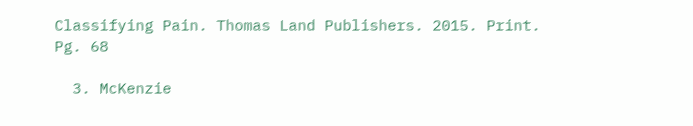Classifying Pain. Thomas Land Publishers. 2015. Print. Pg. 68

  3. McKenzie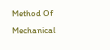Method Of  Mechanical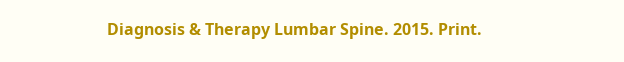Diagnosis & Therapy Lumbar Spine. 2015. Print.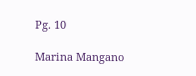Pg. 10

Marina Mangano